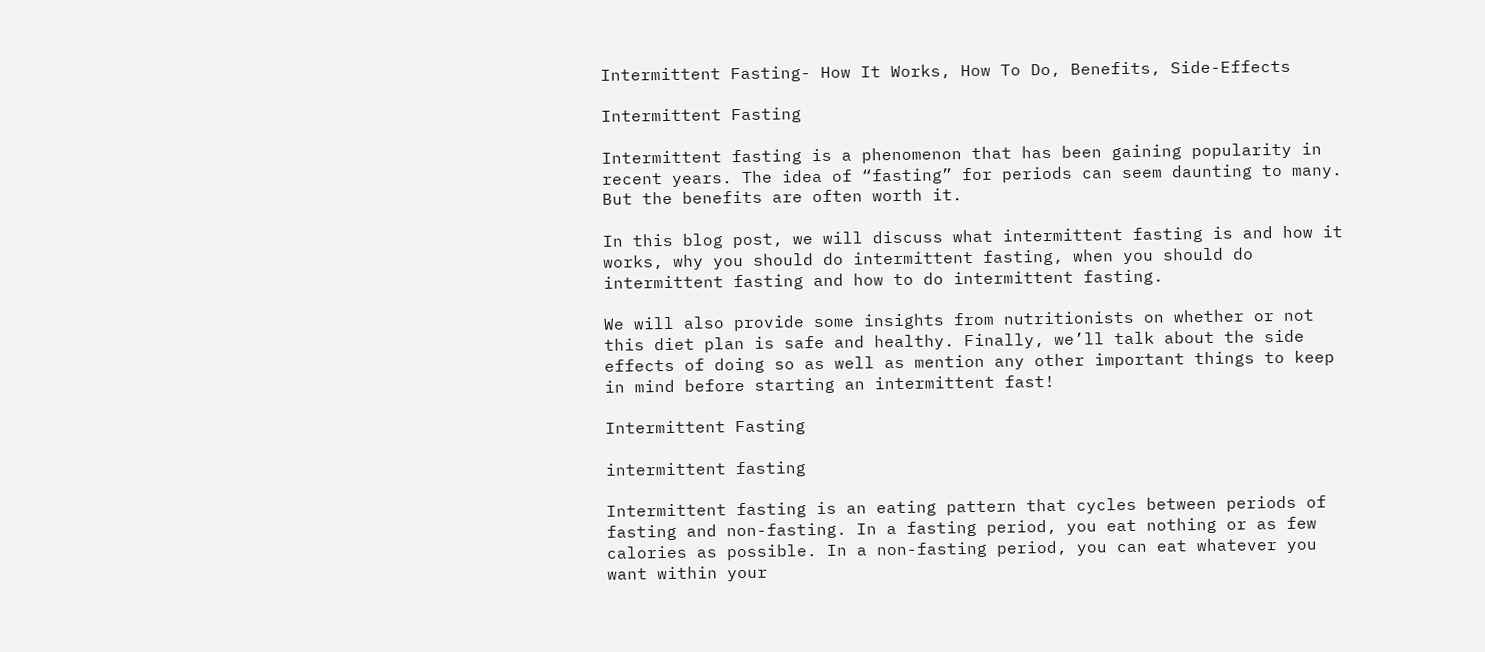Intermittent Fasting- How It Works, How To Do, Benefits, Side-Effects

Intermittent Fasting

Intermittent fasting is a phenomenon that has been gaining popularity in recent years. The idea of “fasting” for periods can seem daunting to many. But the benefits are often worth it.

In this blog post, we will discuss what intermittent fasting is and how it works, why you should do intermittent fasting, when you should do intermittent fasting and how to do intermittent fasting.

We will also provide some insights from nutritionists on whether or not this diet plan is safe and healthy. Finally, we’ll talk about the side effects of doing so as well as mention any other important things to keep in mind before starting an intermittent fast!

Intermittent Fasting

intermittent fasting

Intermittent fasting is an eating pattern that cycles between periods of fasting and non-fasting. In a fasting period, you eat nothing or as few calories as possible. In a non-fasting period, you can eat whatever you want within your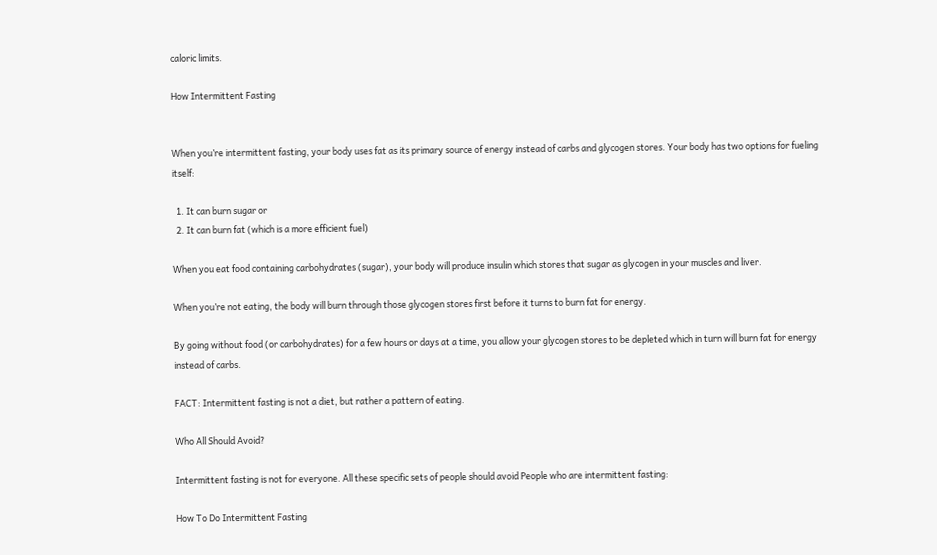caloric limits.

How Intermittent Fasting


When you’re intermittent fasting, your body uses fat as its primary source of energy instead of carbs and glycogen stores. Your body has two options for fueling itself:

  1. It can burn sugar or
  2. It can burn fat (which is a more efficient fuel)

When you eat food containing carbohydrates (sugar), your body will produce insulin which stores that sugar as glycogen in your muscles and liver.

When you’re not eating, the body will burn through those glycogen stores first before it turns to burn fat for energy.

By going without food (or carbohydrates) for a few hours or days at a time, you allow your glycogen stores to be depleted which in turn will burn fat for energy instead of carbs.

FACT: Intermittent fasting is not a diet, but rather a pattern of eating.

Who All Should Avoid?

Intermittent fasting is not for everyone. All these specific sets of people should avoid People who are intermittent fasting:

How To Do Intermittent Fasting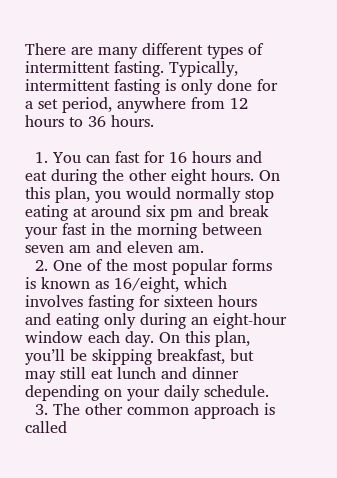There are many different types of intermittent fasting. Typically, intermittent fasting is only done for a set period, anywhere from 12 hours to 36 hours.

  1. You can fast for 16 hours and eat during the other eight hours. On this plan, you would normally stop eating at around six pm and break your fast in the morning between seven am and eleven am.
  2. One of the most popular forms is known as 16/eight, which involves fasting for sixteen hours and eating only during an eight-hour window each day. On this plan, you’ll be skipping breakfast, but may still eat lunch and dinner depending on your daily schedule.
  3. The other common approach is called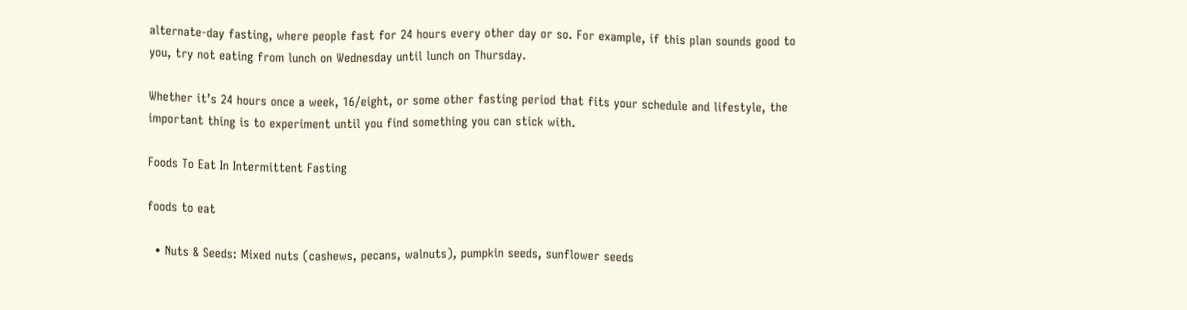alternate-day fasting, where people fast for 24 hours every other day or so. For example, if this plan sounds good to you, try not eating from lunch on Wednesday until lunch on Thursday.

Whether it’s 24 hours once a week, 16/eight, or some other fasting period that fits your schedule and lifestyle, the important thing is to experiment until you find something you can stick with.

Foods To Eat In Intermittent Fasting

foods to eat

  • Nuts & Seeds: Mixed nuts (cashews, pecans, walnuts), pumpkin seeds, sunflower seeds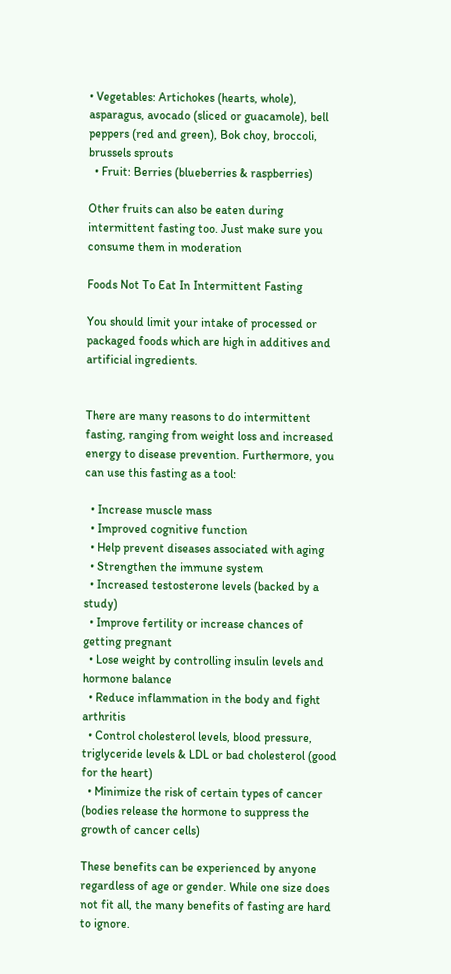• Vegetables: Artichokes (hearts, whole), asparagus, avocado (sliced or guacamole), bell peppers (red and green), Bok choy, broccoli, brussels sprouts
  • Fruit: Berries (blueberries & raspberries)

Other fruits can also be eaten during intermittent fasting too. Just make sure you consume them in moderation

Foods Not To Eat In Intermittent Fasting

You should limit your intake of processed or packaged foods which are high in additives and artificial ingredients.


There are many reasons to do intermittent fasting, ranging from weight loss and increased energy to disease prevention. Furthermore, you can use this fasting as a tool:

  • Increase muscle mass
  • Improved cognitive function
  • Help prevent diseases associated with aging
  • Strengthen the immune system
  • Increased testosterone levels (backed by a study)
  • Improve fertility or increase chances of getting pregnant
  • Lose weight by controlling insulin levels and hormone balance
  • Reduce inflammation in the body and fight arthritis
  • Control cholesterol levels, blood pressure, triglyceride levels & LDL or bad cholesterol (good for the heart)
  • Minimize the risk of certain types of cancer (bodies release the hormone to suppress the growth of cancer cells)

These benefits can be experienced by anyone regardless of age or gender. While one size does not fit all, the many benefits of fasting are hard to ignore.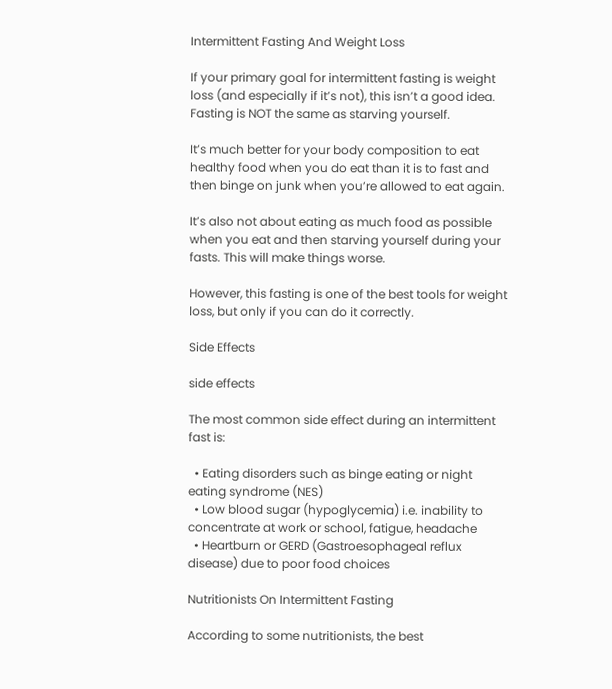Intermittent Fasting And Weight Loss

If your primary goal for intermittent fasting is weight loss (and especially if it’s not), this isn’t a good idea. Fasting is NOT the same as starving yourself.

It’s much better for your body composition to eat healthy food when you do eat than it is to fast and then binge on junk when you’re allowed to eat again.

It’s also not about eating as much food as possible when you eat and then starving yourself during your fasts. This will make things worse.

However, this fasting is one of the best tools for weight loss, but only if you can do it correctly.

Side Effects

side effects

The most common side effect during an intermittent fast is:

  • Eating disorders such as binge eating or night eating syndrome (NES)
  • Low blood sugar (hypoglycemia) i.e. inability to concentrate at work or school, fatigue, headache
  • Heartburn or GERD (Gastroesophageal reflux disease) due to poor food choices

Nutritionists On Intermittent Fasting

According to some nutritionists, the best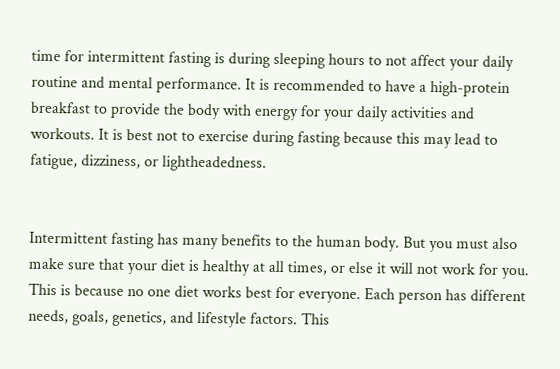time for intermittent fasting is during sleeping hours to not affect your daily routine and mental performance. It is recommended to have a high-protein breakfast to provide the body with energy for your daily activities and workouts. It is best not to exercise during fasting because this may lead to fatigue, dizziness, or lightheadedness.


Intermittent fasting has many benefits to the human body. But you must also make sure that your diet is healthy at all times, or else it will not work for you. This is because no one diet works best for everyone. Each person has different needs, goals, genetics, and lifestyle factors. This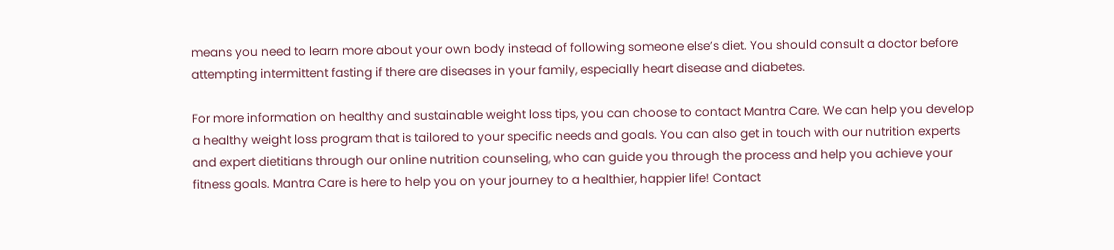means you need to learn more about your own body instead of following someone else’s diet. You should consult a doctor before attempting intermittent fasting if there are diseases in your family, especially heart disease and diabetes.

For more information on healthy and sustainable weight loss tips, you can choose to contact Mantra Care. We can help you develop a healthy weight loss program that is tailored to your specific needs and goals. You can also get in touch with our nutrition experts and expert dietitians through our online nutrition counseling, who can guide you through the process and help you achieve your fitness goals. Mantra Care is here to help you on your journey to a healthier, happier life! Contact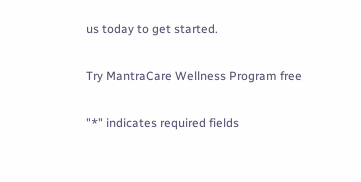us today to get started.

Try MantraCare Wellness Program free

"*" indicates required fields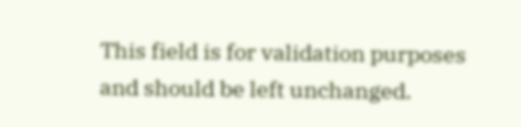This field is for validation purposes and should be left unchanged.